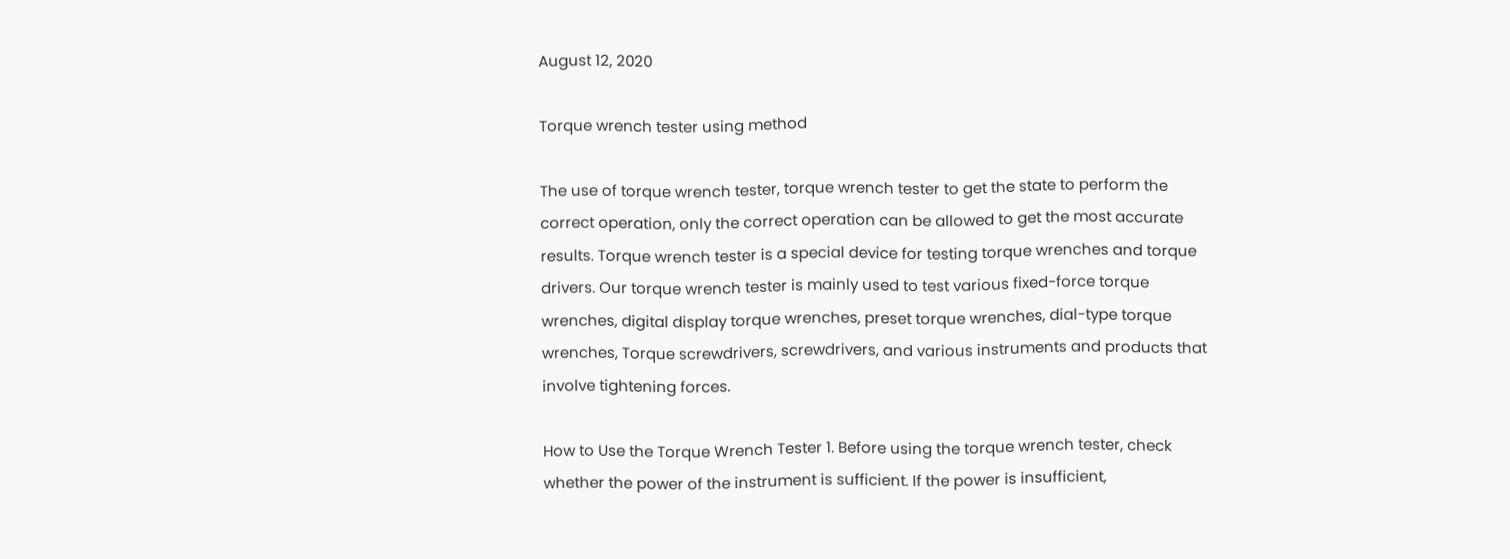August 12, 2020

Torque wrench tester using method

The use of torque wrench tester, torque wrench tester to get the state to perform the correct operation, only the correct operation can be allowed to get the most accurate results. Torque wrench tester is a special device for testing torque wrenches and torque drivers. Our torque wrench tester is mainly used to test various fixed-force torque wrenches, digital display torque wrenches, preset torque wrenches, dial-type torque wrenches, Torque screwdrivers, screwdrivers, and various instruments and products that involve tightening forces.

How to Use the Torque Wrench Tester 1. Before using the torque wrench tester, check whether the power of the instrument is sufficient. If the power is insufficient,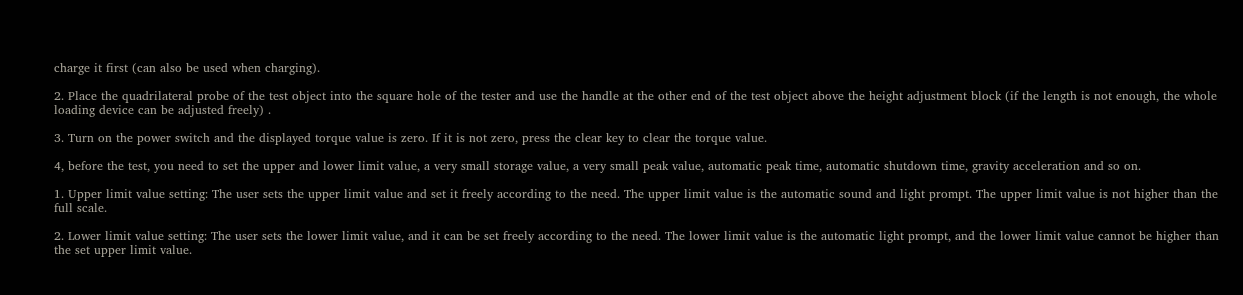charge it first (can also be used when charging).

2. Place the quadrilateral probe of the test object into the square hole of the tester and use the handle at the other end of the test object above the height adjustment block (if the length is not enough, the whole loading device can be adjusted freely) .

3. Turn on the power switch and the displayed torque value is zero. If it is not zero, press the clear key to clear the torque value.

4, before the test, you need to set the upper and lower limit value, a very small storage value, a very small peak value, automatic peak time, automatic shutdown time, gravity acceleration and so on.

1. Upper limit value setting: The user sets the upper limit value and set it freely according to the need. The upper limit value is the automatic sound and light prompt. The upper limit value is not higher than the full scale.

2. Lower limit value setting: The user sets the lower limit value, and it can be set freely according to the need. The lower limit value is the automatic light prompt, and the lower limit value cannot be higher than the set upper limit value.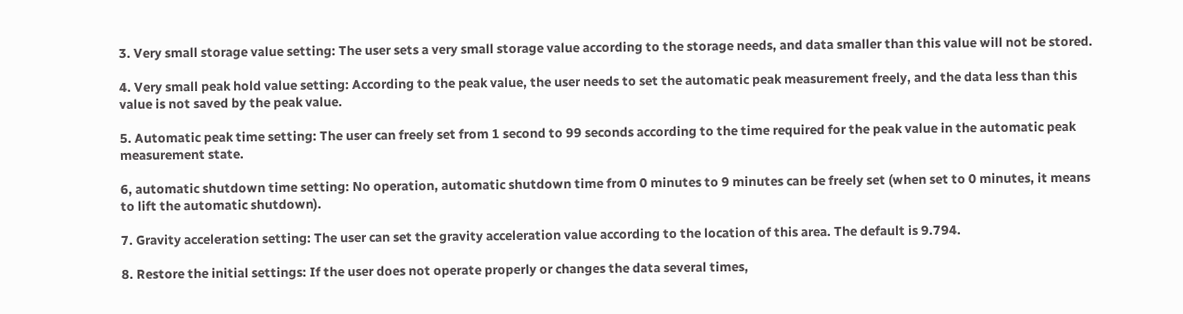3. Very small storage value setting: The user sets a very small storage value according to the storage needs, and data smaller than this value will not be stored.

4. Very small peak hold value setting: According to the peak value, the user needs to set the automatic peak measurement freely, and the data less than this value is not saved by the peak value.

5. Automatic peak time setting: The user can freely set from 1 second to 99 seconds according to the time required for the peak value in the automatic peak measurement state.

6, automatic shutdown time setting: No operation, automatic shutdown time from 0 minutes to 9 minutes can be freely set (when set to 0 minutes, it means to lift the automatic shutdown).

7. Gravity acceleration setting: The user can set the gravity acceleration value according to the location of this area. The default is 9.794.

8. Restore the initial settings: If the user does not operate properly or changes the data several times,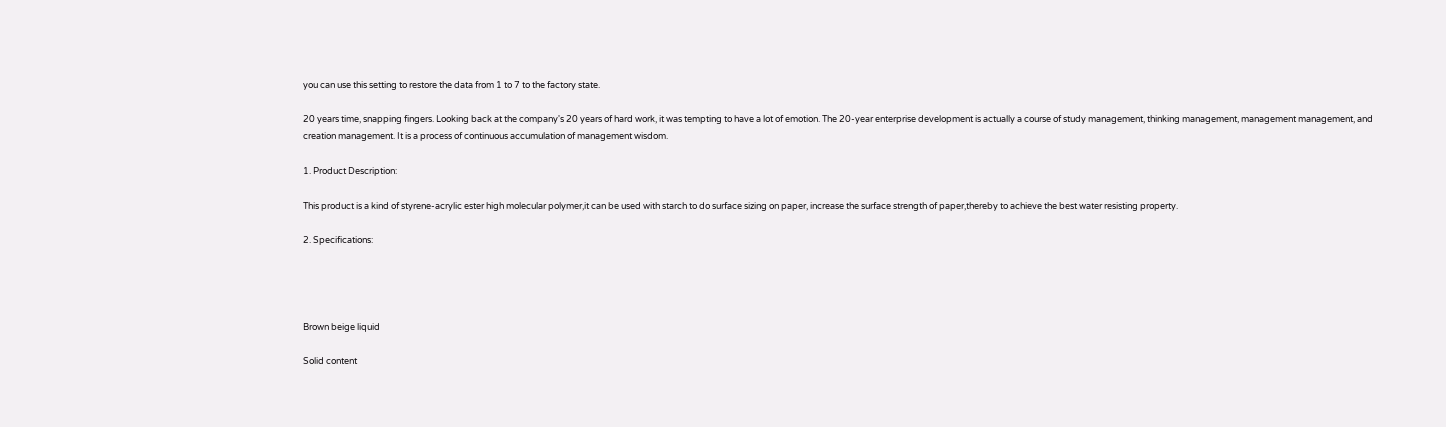you can use this setting to restore the data from 1 to 7 to the factory state.

20 years time, snapping fingers. Looking back at the company's 20 years of hard work, it was tempting to have a lot of emotion. The 20-year enterprise development is actually a course of study management, thinking management, management management, and creation management. It is a process of continuous accumulation of management wisdom.

1. Product Description:

This product is a kind of styrene-acrylic ester high molecular polymer,it can be used with starch to do surface sizing on paper, increase the surface strength of paper,thereby to achieve the best water resisting property.

2. Specifications:




Brown beige liquid

Solid content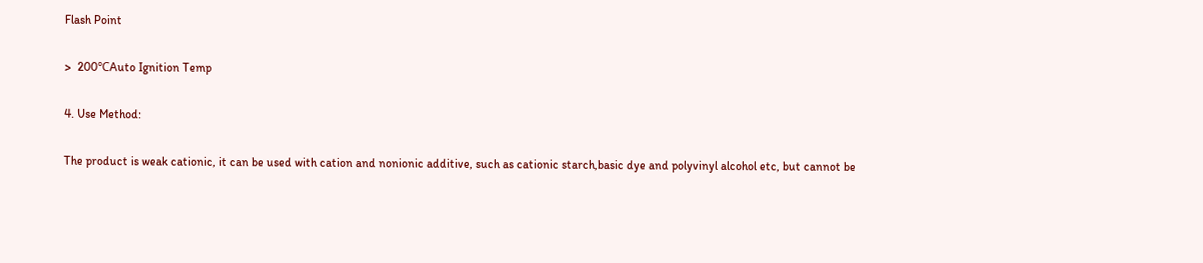Flash Point

>  200℃Auto Ignition Temp

4. Use Method:

The product is weak cationic, it can be used with cation and nonionic additive, such as cationic starch,basic dye and polyvinyl alcohol etc, but cannot be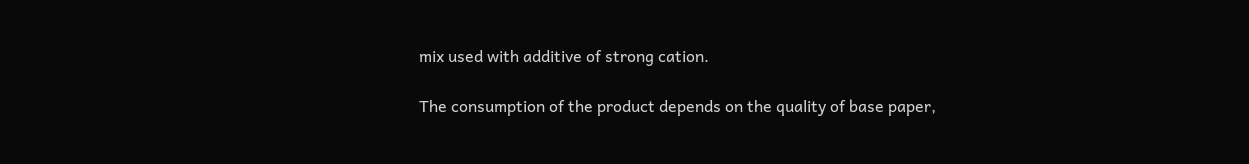mix used with additive of strong cation.

The consumption of the product depends on the quality of base paper,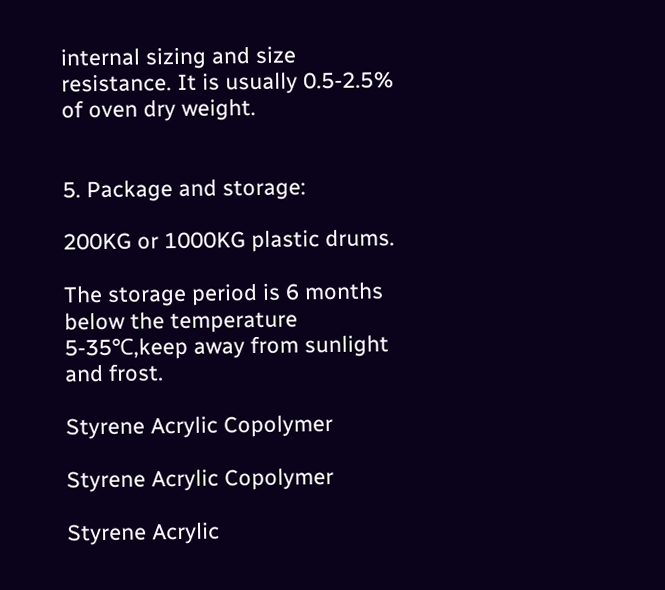internal sizing and size resistance. It is usually 0.5-2.5% of oven dry weight.


5. Package and storage:

200KG or 1000KG plastic drums.

The storage period is 6 months below the temperature 5-35℃,keep away from sunlight and frost.

Styrene Acrylic Copolymer

Styrene Acrylic Copolymer

Styrene Acrylic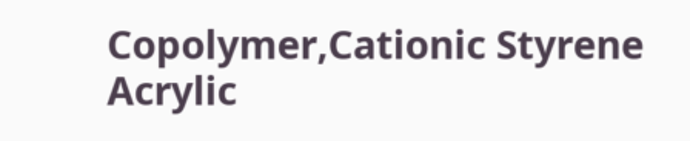Copolymer,Cationic Styrene Acrylic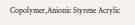Copolymer,Anionic Styrene Acrylic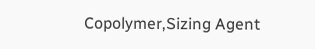Copolymer,Sizing Agent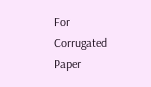For Corrugated Paper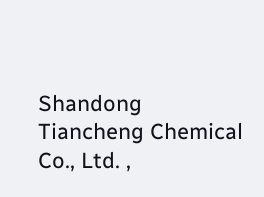Shandong Tiancheng Chemical Co., Ltd. ,